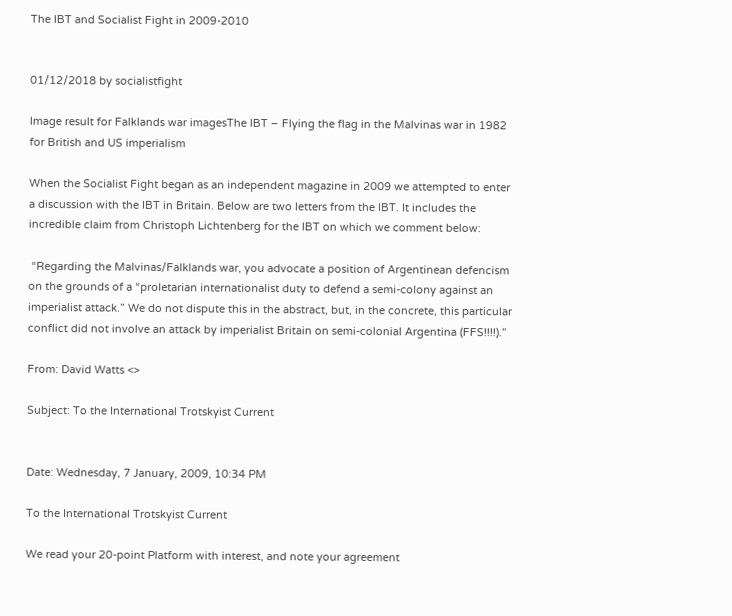The IBT and Socialist Fight in 2009-2010


01/12/2018 by socialistfight

Image result for Falklands war imagesThe IBT – Flying the flag in the Malvinas war in 1982 for British and US imperialism

When the Socialist Fight began as an independent magazine in 2009 we attempted to enter a discussion with the IBT in Britain. Below are two letters from the IBT. It includes the incredible claim from Christoph Lichtenberg for the IBT on which we comment below:

 “Regarding the Malvinas/Falklands war, you advocate a position of Argentinean defencism on the grounds of a “proletarian internationalist duty to defend a semi-colony against an imperialist attack.” We do not dispute this in the abstract, but, in the concrete, this particular conflict did not involve an attack by imperialist Britain on semi-colonial Argentina (FFS!!!!).”

From: David Watts <>

Subject: To the International Trotskyist Current


Date: Wednesday, 7 January, 2009, 10:34 PM

To the International Trotskyist Current

We read your 20-point Platform with interest, and note your agreement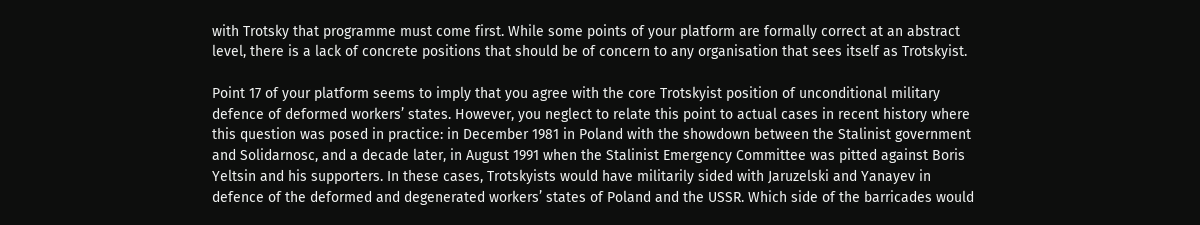with Trotsky that programme must come first. While some points of your platform are formally correct at an abstract level, there is a lack of concrete positions that should be of concern to any organisation that sees itself as Trotskyist.

Point 17 of your platform seems to imply that you agree with the core Trotskyist position of unconditional military defence of deformed workers’ states. However, you neglect to relate this point to actual cases in recent history where this question was posed in practice: in December 1981 in Poland with the showdown between the Stalinist government and Solidarnosc, and a decade later, in August 1991 when the Stalinist Emergency Committee was pitted against Boris Yeltsin and his supporters. In these cases, Trotskyists would have militarily sided with Jaruzelski and Yanayev in defence of the deformed and degenerated workers’ states of Poland and the USSR. Which side of the barricades would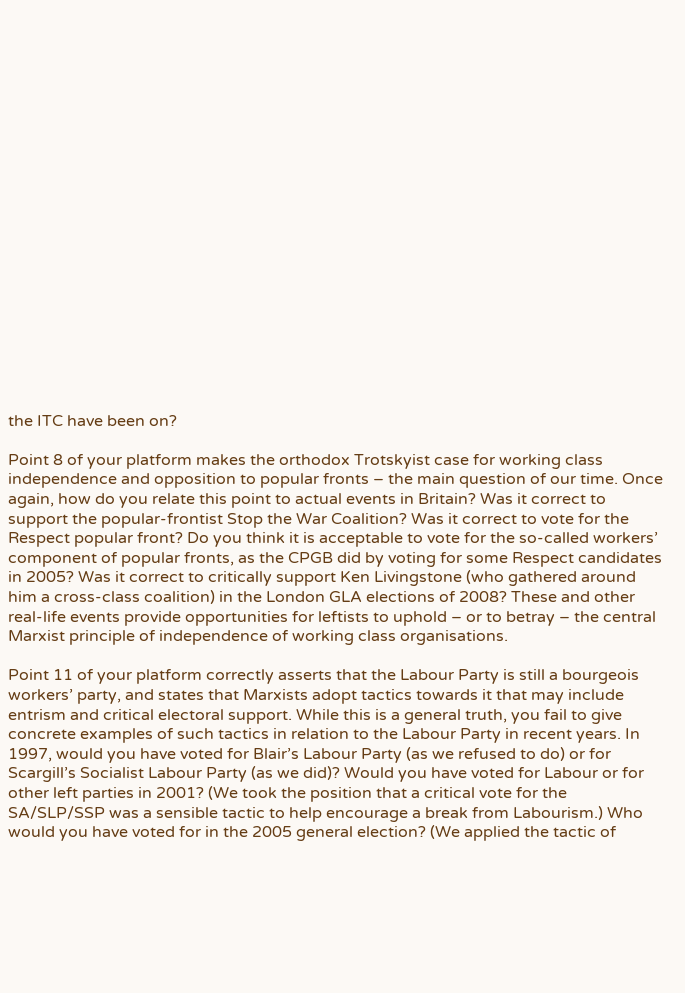the ITC have been on?

Point 8 of your platform makes the orthodox Trotskyist case for working class independence and opposition to popular fronts – the main question of our time. Once again, how do you relate this point to actual events in Britain? Was it correct to support the popular-frontist Stop the War Coalition? Was it correct to vote for the Respect popular front? Do you think it is acceptable to vote for the so-called workers’ component of popular fronts, as the CPGB did by voting for some Respect candidates in 2005? Was it correct to critically support Ken Livingstone (who gathered around him a cross-class coalition) in the London GLA elections of 2008? These and other real-life events provide opportunities for leftists to uphold – or to betray – the central Marxist principle of independence of working class organisations.

Point 11 of your platform correctly asserts that the Labour Party is still a bourgeois workers’ party, and states that Marxists adopt tactics towards it that may include entrism and critical electoral support. While this is a general truth, you fail to give concrete examples of such tactics in relation to the Labour Party in recent years. In 1997, would you have voted for Blair’s Labour Party (as we refused to do) or for Scargill’s Socialist Labour Party (as we did)? Would you have voted for Labour or for other left parties in 2001? (We took the position that a critical vote for the SA/SLP/SSP was a sensible tactic to help encourage a break from Labourism.) Who would you have voted for in the 2005 general election? (We applied the tactic of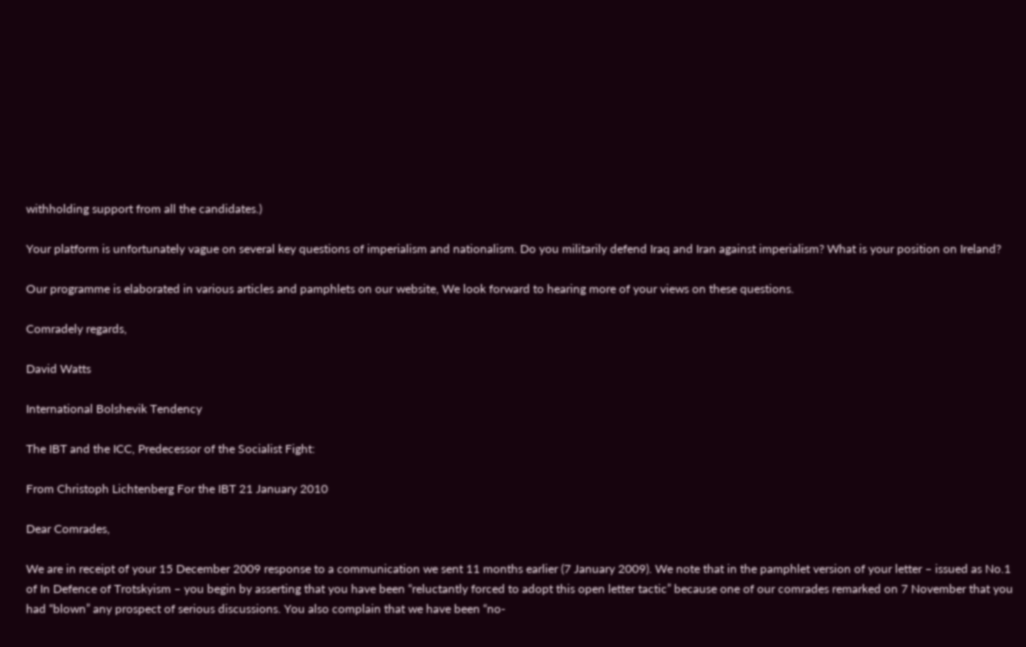withholding support from all the candidates.)

Your platform is unfortunately vague on several key questions of imperialism and nationalism. Do you militarily defend Iraq and Iran against imperialism? What is your position on Ireland?

Our programme is elaborated in various articles and pamphlets on our website, We look forward to hearing more of your views on these questions.

Comradely regards,

David Watts

International Bolshevik Tendency

The IBT and the ICC, Predecessor of the Socialist Fight:

From Christoph Lichtenberg For the IBT 21 January 2010

Dear Comrades,

We are in receipt of your 15 December 2009 response to a communication we sent 11 months earlier (7 January 2009). We note that in the pamphlet version of your letter – issued as No.1 of In Defence of Trotskyism – you begin by asserting that you have been “reluctantly forced to adopt this open letter tactic” because one of our comrades remarked on 7 November that you had “blown” any prospect of serious discussions. You also complain that we have been “no-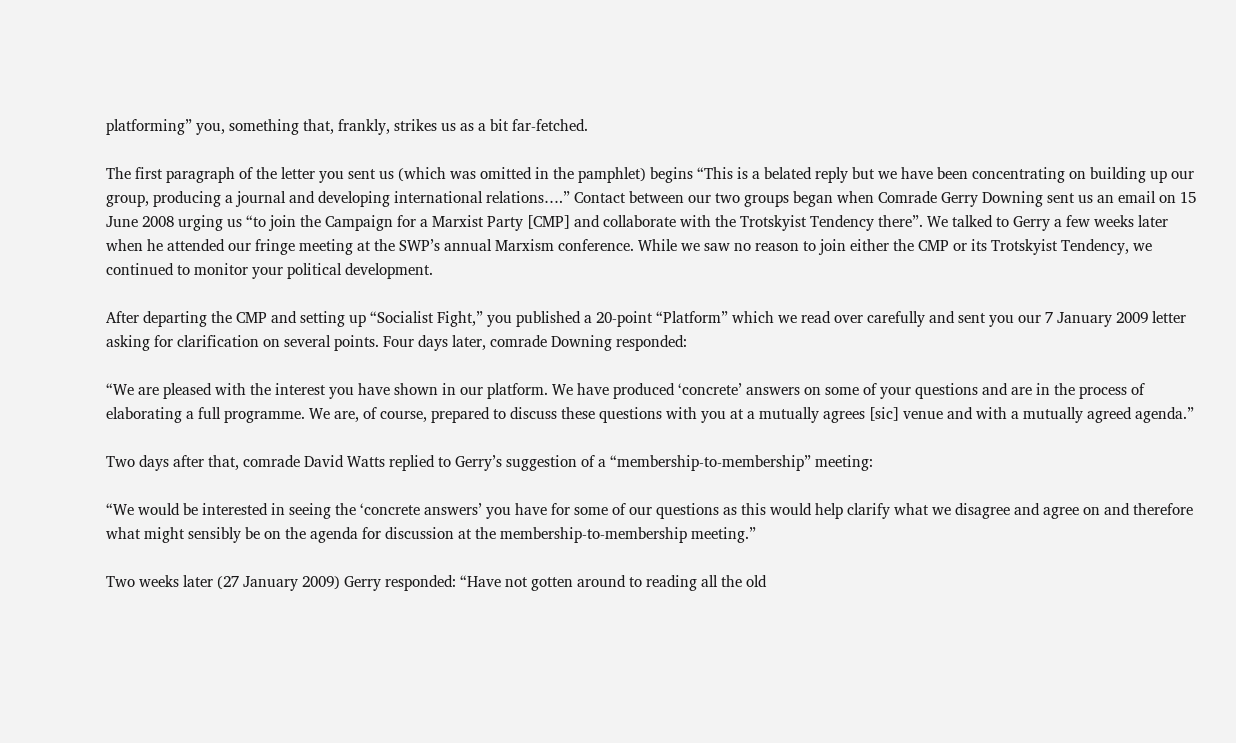platforming” you, something that, frankly, strikes us as a bit far-fetched.

The first paragraph of the letter you sent us (which was omitted in the pamphlet) begins “This is a belated reply but we have been concentrating on building up our group, producing a journal and developing international relations….” Contact between our two groups began when Comrade Gerry Downing sent us an email on 15 June 2008 urging us “to join the Campaign for a Marxist Party [CMP] and collaborate with the Trotskyist Tendency there”. We talked to Gerry a few weeks later when he attended our fringe meeting at the SWP’s annual Marxism conference. While we saw no reason to join either the CMP or its Trotskyist Tendency, we continued to monitor your political development.

After departing the CMP and setting up “Socialist Fight,” you published a 20-point “Platform” which we read over carefully and sent you our 7 January 2009 letter asking for clarification on several points. Four days later, comrade Downing responded:

“We are pleased with the interest you have shown in our platform. We have produced ‘concrete’ answers on some of your questions and are in the process of elaborating a full programme. We are, of course, prepared to discuss these questions with you at a mutually agrees [sic] venue and with a mutually agreed agenda.”

Two days after that, comrade David Watts replied to Gerry’s suggestion of a “membership-to-membership” meeting:

“We would be interested in seeing the ‘concrete answers’ you have for some of our questions as this would help clarify what we disagree and agree on and therefore what might sensibly be on the agenda for discussion at the membership-to-membership meeting.”

Two weeks later (27 January 2009) Gerry responded: “Have not gotten around to reading all the old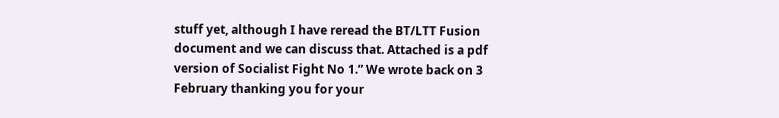stuff yet, although I have reread the BT/LTT Fusion document and we can discuss that. Attached is a pdf version of Socialist Fight No 1.” We wrote back on 3 February thanking you for your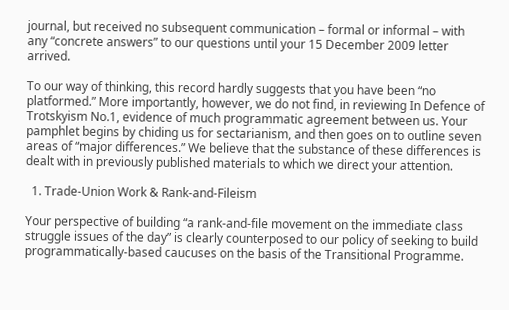journal, but received no subsequent communication – formal or informal – with any “concrete answers” to our questions until your 15 December 2009 letter arrived.

To our way of thinking, this record hardly suggests that you have been “no platformed.” More importantly, however, we do not find, in reviewing In Defence of Trotskyism No.1, evidence of much programmatic agreement between us. Your pamphlet begins by chiding us for sectarianism, and then goes on to outline seven areas of “major differences.” We believe that the substance of these differences is dealt with in previously published materials to which we direct your attention.

  1. Trade-Union Work & Rank-and-Fileism

Your perspective of building “a rank-and-file movement on the immediate class struggle issues of the day” is clearly counterposed to our policy of seeking to build programmatically-based caucuses on the basis of the Transitional Programme.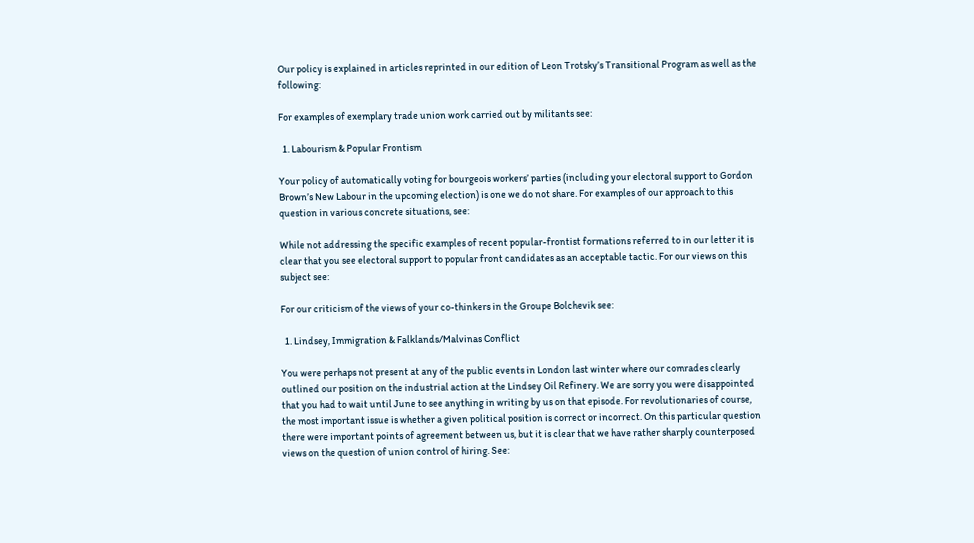Our policy is explained in articles reprinted in our edition of Leon Trotsky’s Transitional Program as well as the following:

For examples of exemplary trade union work carried out by militants see:

  1. Labourism & Popular Frontism

Your policy of automatically voting for bourgeois workers’ parties (including your electoral support to Gordon Brown’s New Labour in the upcoming election) is one we do not share. For examples of our approach to this question in various concrete situations, see:

While not addressing the specific examples of recent popular-frontist formations referred to in our letter it is clear that you see electoral support to popular front candidates as an acceptable tactic. For our views on this subject see:

For our criticism of the views of your co-thinkers in the Groupe Bolchevik see:

  1. Lindsey, Immigration & Falklands/Malvinas Conflict

You were perhaps not present at any of the public events in London last winter where our comrades clearly outlined our position on the industrial action at the Lindsey Oil Refinery. We are sorry you were disappointed that you had to wait until June to see anything in writing by us on that episode. For revolutionaries of course, the most important issue is whether a given political position is correct or incorrect. On this particular question there were important points of agreement between us, but it is clear that we have rather sharply counterposed views on the question of union control of hiring. See: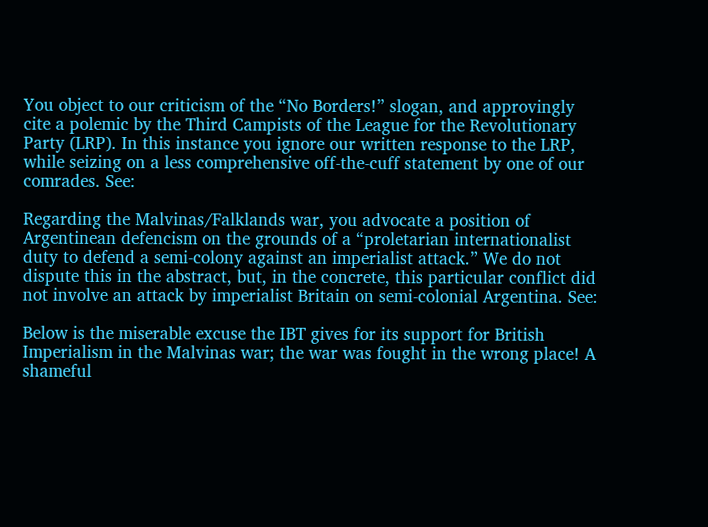You object to our criticism of the “No Borders!” slogan, and approvingly cite a polemic by the Third Campists of the League for the Revolutionary Party (LRP). In this instance you ignore our written response to the LRP, while seizing on a less comprehensive off-the-cuff statement by one of our comrades. See:

Regarding the Malvinas/Falklands war, you advocate a position of Argentinean defencism on the grounds of a “proletarian internationalist duty to defend a semi-colony against an imperialist attack.” We do not dispute this in the abstract, but, in the concrete, this particular conflict did not involve an attack by imperialist Britain on semi-colonial Argentina. See:

Below is the miserable excuse the IBT gives for its support for British Imperialism in the Malvinas war; the war was fought in the wrong place! A shameful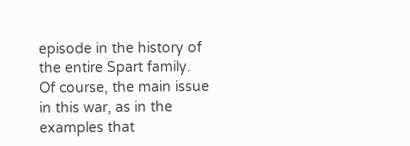episode in the history of the entire Spart family. Of course, the main issue in this war, as in the examples that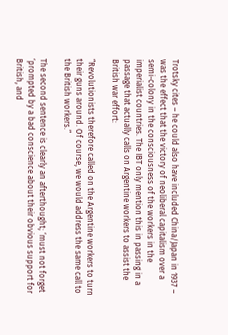Trotsky cites – he could also have included China/Japan in 1937 – was the effect that the victory of neoliberal capitalism over a semi-colony in the consciousness of the workers in the imperialist countries. The IBT only mention this in passing in a passage that actually calls on Argentine workers to assist the British war effort:

“Revolutionists therefore called on the Argentine workers to turn their guns around. Of course, we would address the same call to the British workers.”

The second sentence is clearly an afterthought; ‘must not forget ‘prompted by a bad conscience about their obvious support for British, and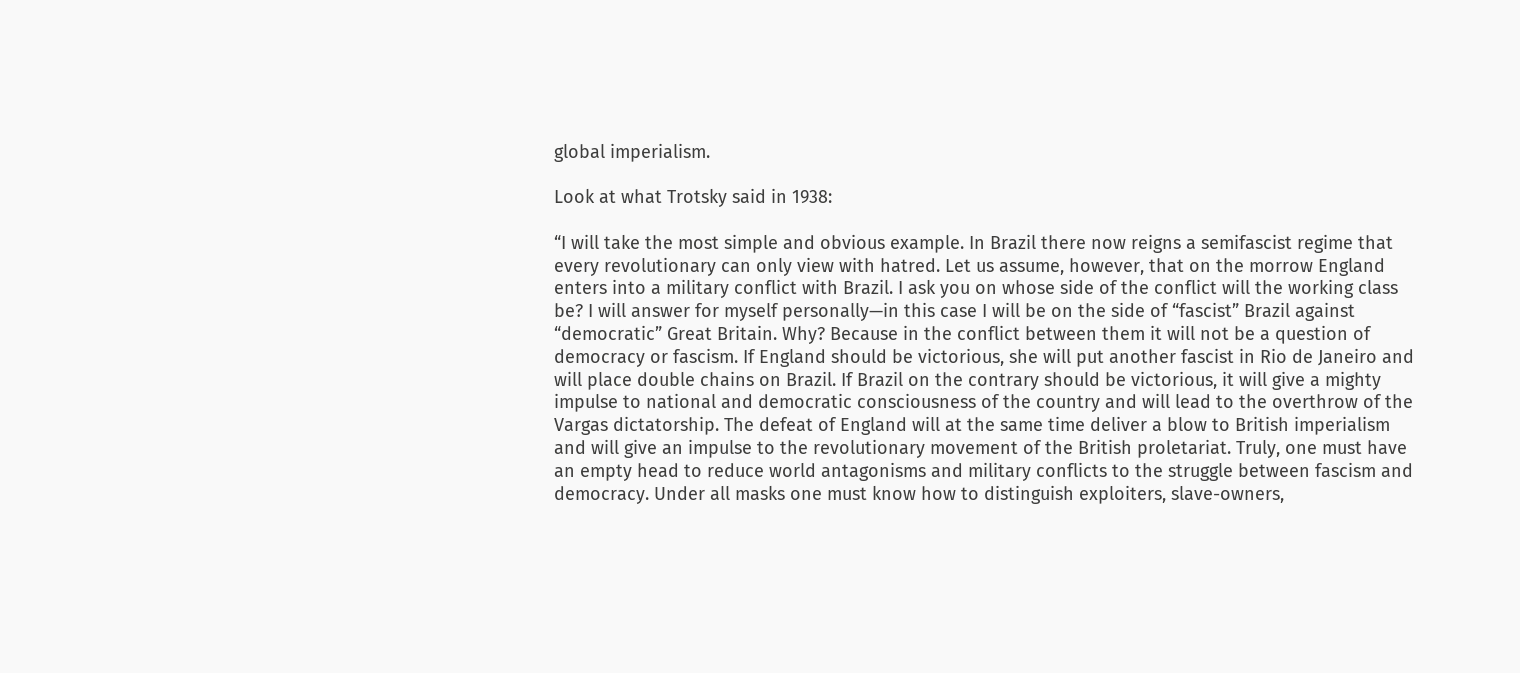global imperialism.

Look at what Trotsky said in 1938:

“I will take the most simple and obvious example. In Brazil there now reigns a semifascist regime that every revolutionary can only view with hatred. Let us assume, however, that on the morrow England enters into a military conflict with Brazil. I ask you on whose side of the conflict will the working class be? I will answer for myself personally—in this case I will be on the side of “fascist” Brazil against “democratic” Great Britain. Why? Because in the conflict between them it will not be a question of democracy or fascism. If England should be victorious, she will put another fascist in Rio de Janeiro and will place double chains on Brazil. If Brazil on the contrary should be victorious, it will give a mighty impulse to national and democratic consciousness of the country and will lead to the overthrow of the Vargas dictatorship. The defeat of England will at the same time deliver a blow to British imperialism and will give an impulse to the revolutionary movement of the British proletariat. Truly, one must have an empty head to reduce world antagonisms and military conflicts to the struggle between fascism and democracy. Under all masks one must know how to distinguish exploiters, slave-owners,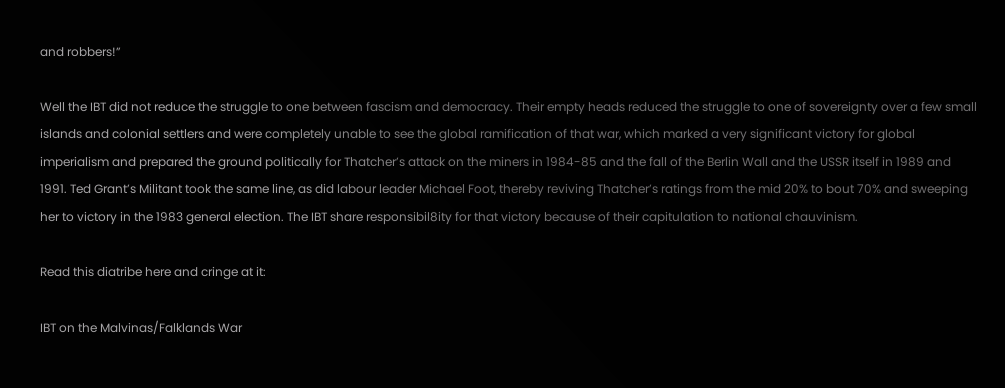and robbers!”

Well the IBT did not reduce the struggle to one between fascism and democracy. Their empty heads reduced the struggle to one of sovereignty over a few small islands and colonial settlers and were completely unable to see the global ramification of that war, which marked a very significant victory for global imperialism and prepared the ground politically for Thatcher’s attack on the miners in 1984-85 and the fall of the Berlin Wall and the USSR itself in 1989 and 1991. Ted Grant’s Militant took the same line, as did labour leader Michael Foot, thereby reviving Thatcher’s ratings from the mid 20% to bout 70% and sweeping her to victory in the 1983 general election. The IBT share responsibil8ity for that victory because of their capitulation to national chauvinism.

Read this diatribe here and cringe at it:

IBT on the Malvinas/Falklands War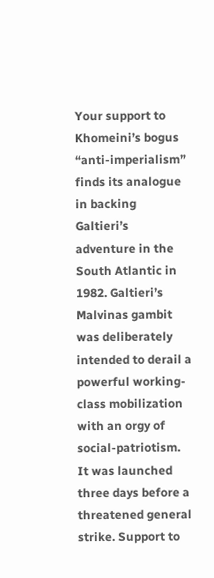Your support to Khomeini’s bogus “anti-imperialism” finds its analogue in backing Galtieri’s adventure in the South Atlantic in 1982. Galtieri’s Malvinas gambit was deliberately intended to derail a powerful working-class mobilization with an orgy of social-patriotism. It was launched three days before a threatened general strike. Support to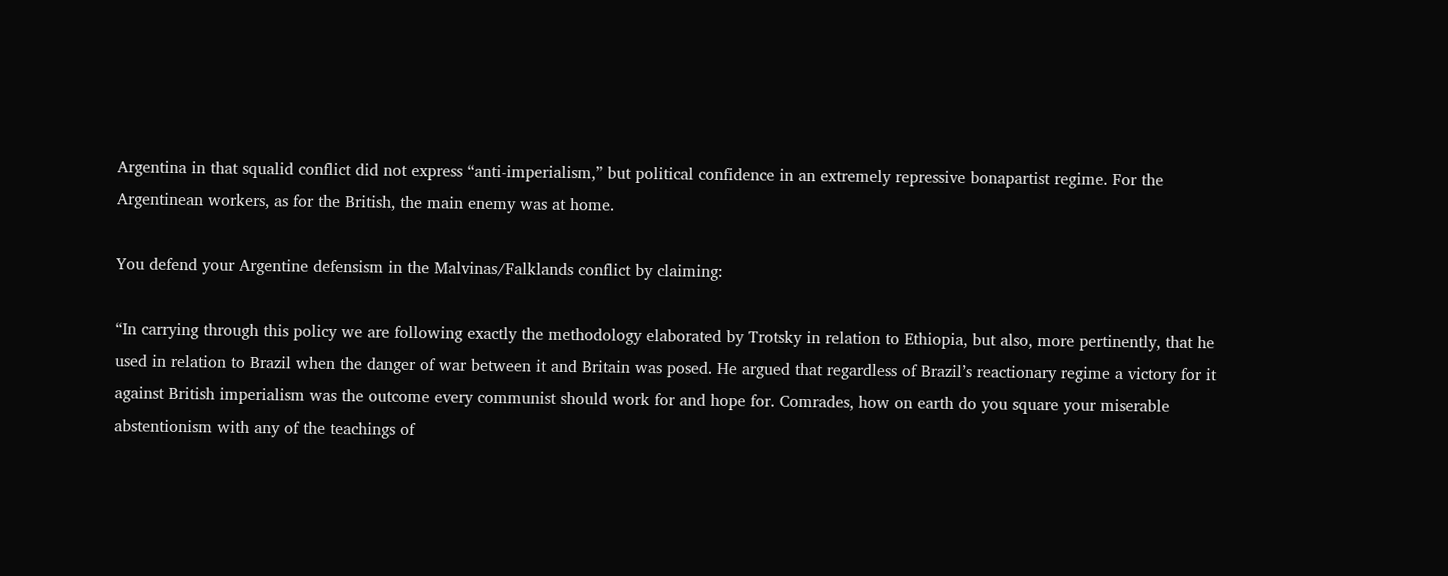Argentina in that squalid conflict did not express “anti-imperialism,” but political confidence in an extremely repressive bonapartist regime. For the Argentinean workers, as for the British, the main enemy was at home.

You defend your Argentine defensism in the Malvinas/Falklands conflict by claiming:

“In carrying through this policy we are following exactly the methodology elaborated by Trotsky in relation to Ethiopia, but also, more pertinently, that he used in relation to Brazil when the danger of war between it and Britain was posed. He argued that regardless of Brazil’s reactionary regime a victory for it against British imperialism was the outcome every communist should work for and hope for. Comrades, how on earth do you square your miserable abstentionism with any of the teachings of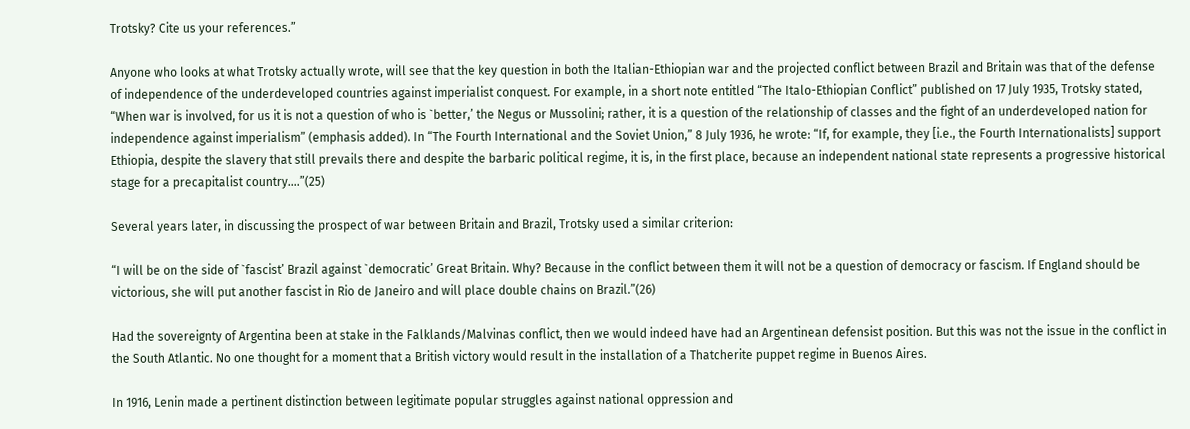Trotsky? Cite us your references.”

Anyone who looks at what Trotsky actually wrote, will see that the key question in both the Italian-Ethiopian war and the projected conflict between Brazil and Britain was that of the defense of independence of the underdeveloped countries against imperialist conquest. For example, in a short note entitled “The Italo-Ethiopian Conflict” published on 17 July 1935, Trotsky stated, “When war is involved, for us it is not a question of who is `better,’ the Negus or Mussolini; rather, it is a question of the relationship of classes and the fight of an underdeveloped nation for independence against imperialism” (emphasis added). In “The Fourth International and the Soviet Union,” 8 July 1936, he wrote: “If, for example, they [i.e., the Fourth Internationalists] support Ethiopia, despite the slavery that still prevails there and despite the barbaric political regime, it is, in the first place, because an independent national state represents a progressive historical stage for a precapitalist country….”(25)

Several years later, in discussing the prospect of war between Britain and Brazil, Trotsky used a similar criterion:

“I will be on the side of `fascist’ Brazil against `democratic’ Great Britain. Why? Because in the conflict between them it will not be a question of democracy or fascism. If England should be victorious, she will put another fascist in Rio de Janeiro and will place double chains on Brazil.”(26)

Had the sovereignty of Argentina been at stake in the Falklands/Malvinas conflict, then we would indeed have had an Argentinean defensist position. But this was not the issue in the conflict in the South Atlantic. No one thought for a moment that a British victory would result in the installation of a Thatcherite puppet regime in Buenos Aires.

In 1916, Lenin made a pertinent distinction between legitimate popular struggles against national oppression and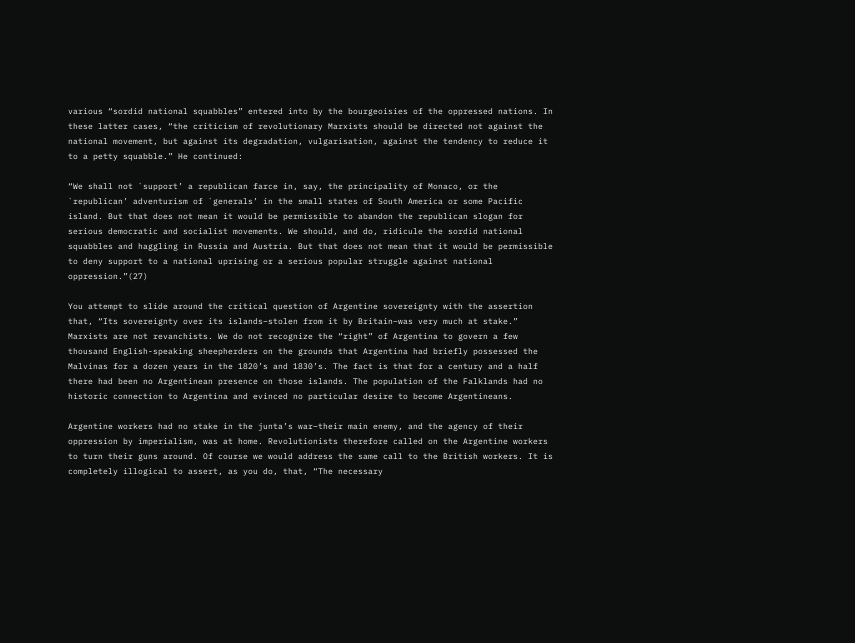various “sordid national squabbles” entered into by the bourgeoisies of the oppressed nations. In these latter cases, “the criticism of revolutionary Marxists should be directed not against the national movement, but against its degradation, vulgarisation, against the tendency to reduce it to a petty squabble.” He continued:

“We shall not `support’ a republican farce in, say, the principality of Monaco, or the `republican’ adventurism of `generals’ in the small states of South America or some Pacific island. But that does not mean it would be permissible to abandon the republican slogan for serious democratic and socialist movements. We should, and do, ridicule the sordid national squabbles and haggling in Russia and Austria. But that does not mean that it would be permissible to deny support to a national uprising or a serious popular struggle against national oppression.”(27)

You attempt to slide around the critical question of Argentine sovereignty with the assertion that, “Its sovereignty over its islands–stolen from it by Britain–was very much at stake.” Marxists are not revanchists. We do not recognize the “right” of Argentina to govern a few thousand English-speaking sheepherders on the grounds that Argentina had briefly possessed the Malvinas for a dozen years in the 1820’s and 1830’s. The fact is that for a century and a half there had been no Argentinean presence on those islands. The population of the Falklands had no historic connection to Argentina and evinced no particular desire to become Argentineans.

Argentine workers had no stake in the junta’s war–their main enemy, and the agency of their oppression by imperialism, was at home. Revolutionists therefore called on the Argentine workers to turn their guns around. Of course we would address the same call to the British workers. It is completely illogical to assert, as you do, that, “The necessary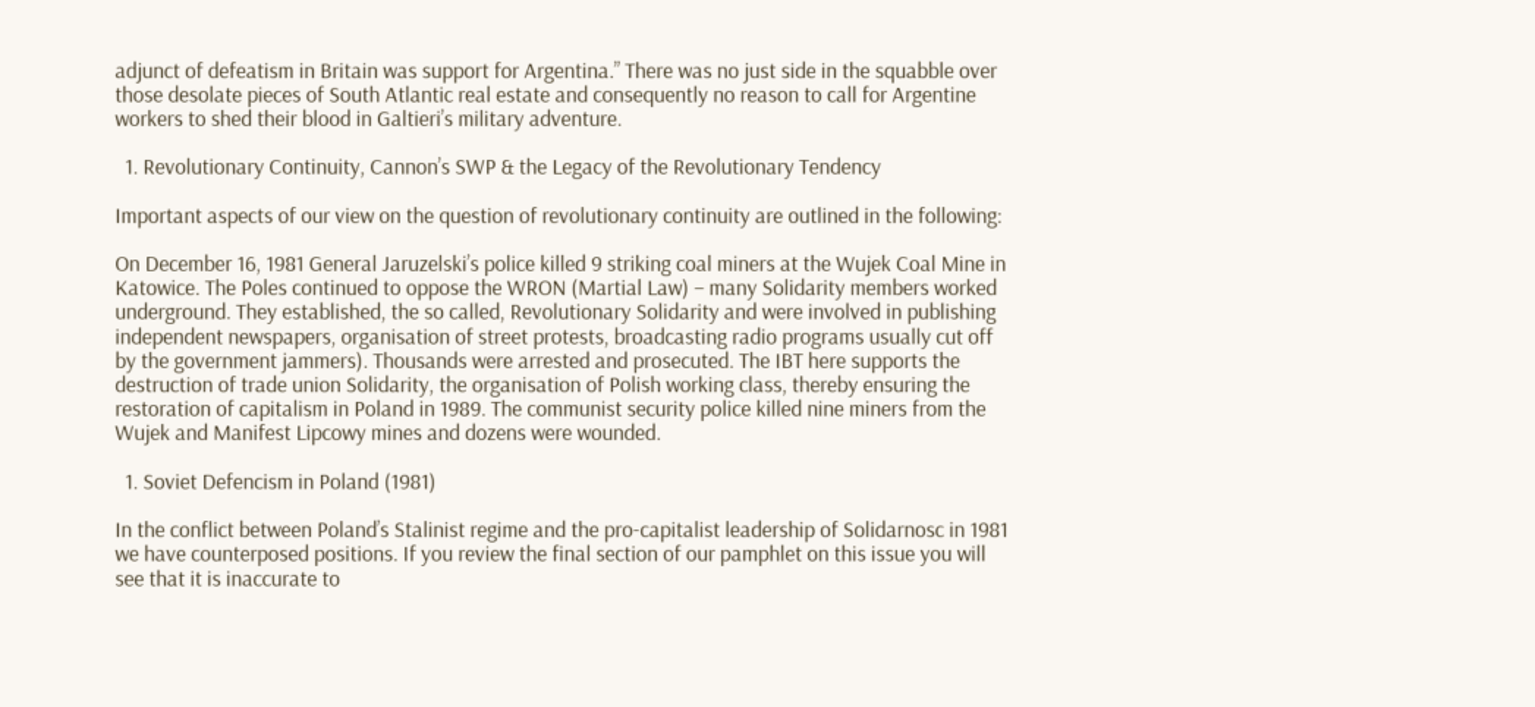adjunct of defeatism in Britain was support for Argentina.” There was no just side in the squabble over those desolate pieces of South Atlantic real estate and consequently no reason to call for Argentine workers to shed their blood in Galtieri’s military adventure.

  1. Revolutionary Continuity, Cannon’s SWP & the Legacy of the Revolutionary Tendency

Important aspects of our view on the question of revolutionary continuity are outlined in the following:

On December 16, 1981 General Jaruzelski’s police killed 9 striking coal miners at the Wujek Coal Mine in Katowice. The Poles continued to oppose the WRON (Martial Law) – many Solidarity members worked underground. They established, the so called, Revolutionary Solidarity and were involved in publishing independent newspapers, organisation of street protests, broadcasting radio programs usually cut off by the government jammers). Thousands were arrested and prosecuted. The IBT here supports the destruction of trade union Solidarity, the organisation of Polish working class, thereby ensuring the restoration of capitalism in Poland in 1989. The communist security police killed nine miners from the Wujek and Manifest Lipcowy mines and dozens were wounded.

  1. Soviet Defencism in Poland (1981)

In the conflict between Poland’s Stalinist regime and the pro-capitalist leadership of Solidarnosc in 1981 we have counterposed positions. If you review the final section of our pamphlet on this issue you will see that it is inaccurate to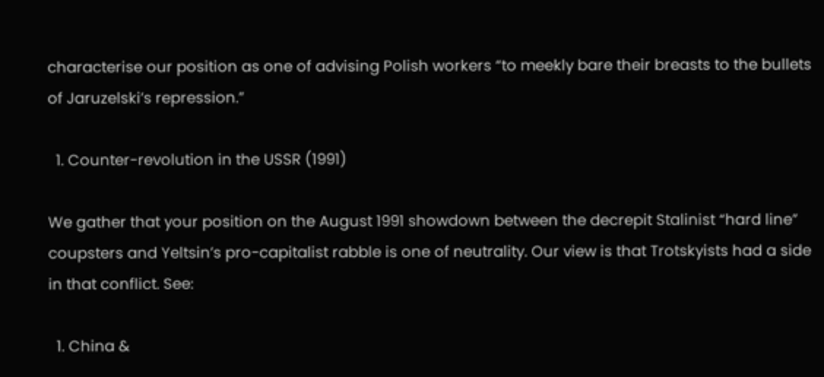characterise our position as one of advising Polish workers “to meekly bare their breasts to the bullets of Jaruzelski’s repression.”

  1. Counter-revolution in the USSR (1991)

We gather that your position on the August 1991 showdown between the decrepit Stalinist “hard line” coupsters and Yeltsin’s pro-capitalist rabble is one of neutrality. Our view is that Trotskyists had a side in that conflict. See:

  1. China &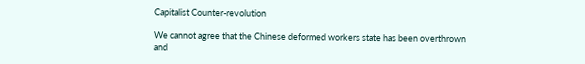Capitalist Counter-revolution

We cannot agree that the Chinese deformed workers state has been overthrown and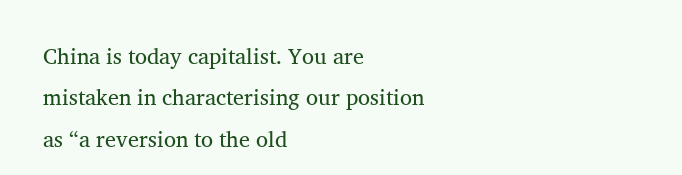China is today capitalist. You are mistaken in characterising our position as “a reversion to the old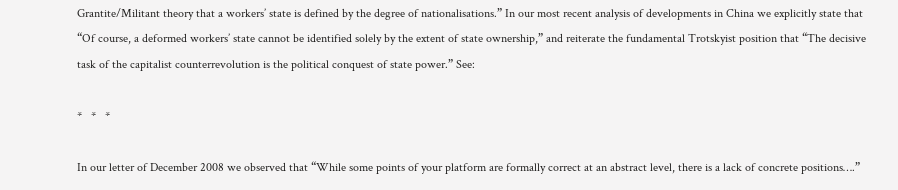Grantite/Militant theory that a workers’ state is defined by the degree of nationalisations.” In our most recent analysis of developments in China we explicitly state that “Of course, a deformed workers’ state cannot be identified solely by the extent of state ownership,” and reiterate the fundamental Trotskyist position that “The decisive task of the capitalist counterrevolution is the political conquest of state power.” See:

*   *   *

In our letter of December 2008 we observed that “While some points of your platform are formally correct at an abstract level, there is a lack of concrete positions….”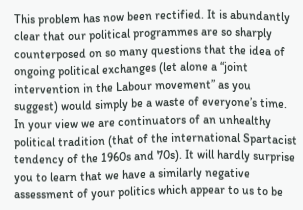This problem has now been rectified. It is abundantly clear that our political programmes are so sharply counterposed on so many questions that the idea of ongoing political exchanges (let alone a “joint intervention in the Labour movement” as you suggest) would simply be a waste of everyone’s time. In your view we are continuators of an unhealthy political tradition (that of the international Spartacist tendency of the 1960s and 70s). It will hardly surprise you to learn that we have a similarly negative assessment of your politics which appear to us to be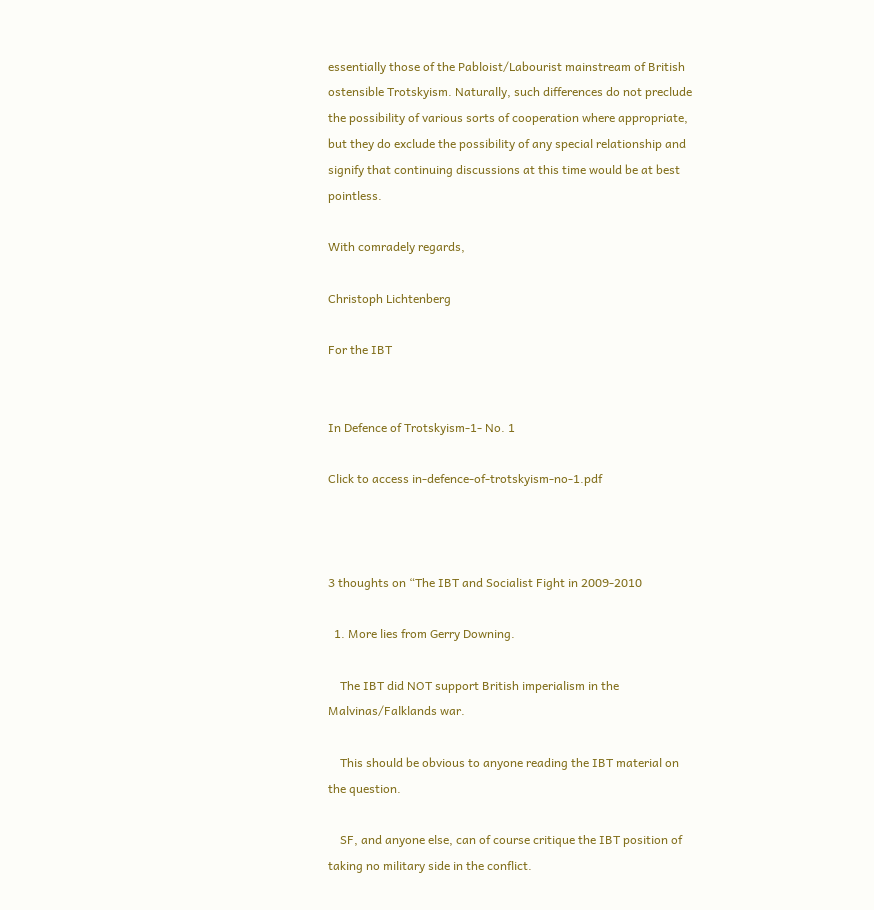essentially those of the Pabloist/Labourist mainstream of British ostensible Trotskyism. Naturally, such differences do not preclude the possibility of various sorts of cooperation where appropriate, but they do exclude the possibility of any special relationship and signify that continuing discussions at this time would be at best pointless.

With comradely regards,

Christoph Lichtenberg

For the IBT


In Defence of Trotskyism-1- No. 1

Click to access in-defence-of-trotskyism-no-1.pdf



3 thoughts on “The IBT and Socialist Fight in 2009-2010

  1. More lies from Gerry Downing.

    The IBT did NOT support British imperialism in the Malvinas/Falklands war.

    This should be obvious to anyone reading the IBT material on the question.

    SF, and anyone else, can of course critique the IBT position of taking no military side in the conflict.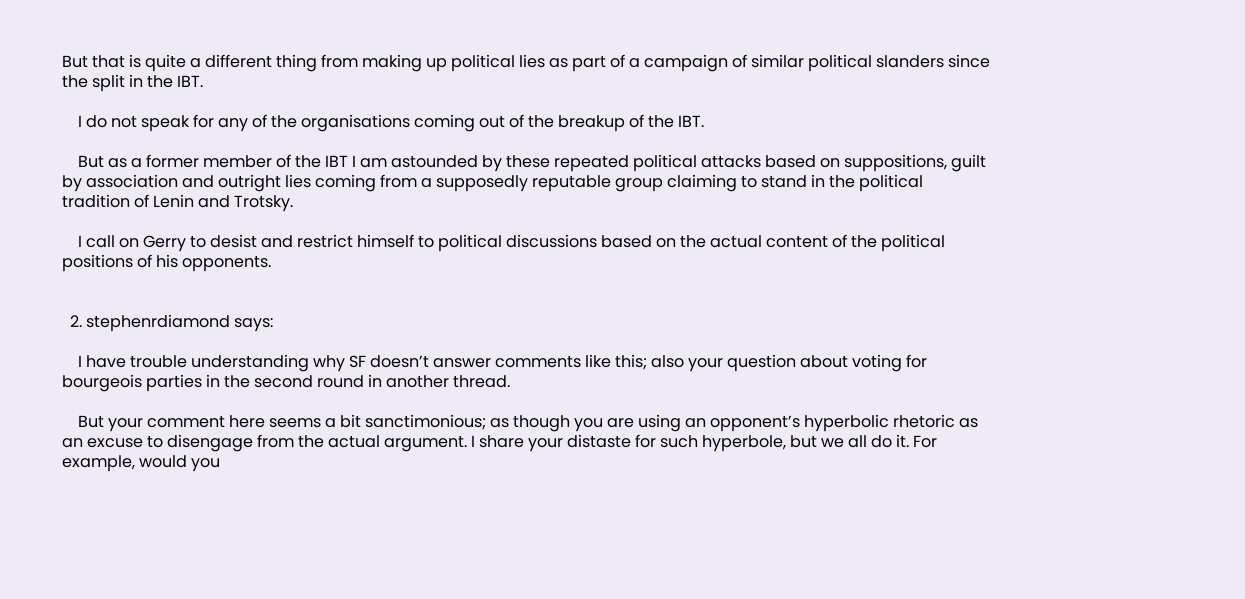But that is quite a different thing from making up political lies as part of a campaign of similar political slanders since the split in the IBT.

    I do not speak for any of the organisations coming out of the breakup of the IBT.

    But as a former member of the IBT I am astounded by these repeated political attacks based on suppositions, guilt by association and outright lies coming from a supposedly reputable group claiming to stand in the political tradition of Lenin and Trotsky.

    I call on Gerry to desist and restrict himself to political discussions based on the actual content of the political positions of his opponents.


  2. stephenrdiamond says:

    I have trouble understanding why SF doesn’t answer comments like this; also your question about voting for bourgeois parties in the second round in another thread.

    But your comment here seems a bit sanctimonious; as though you are using an opponent’s hyperbolic rhetoric as an excuse to disengage from the actual argument. I share your distaste for such hyperbole, but we all do it. For example, would you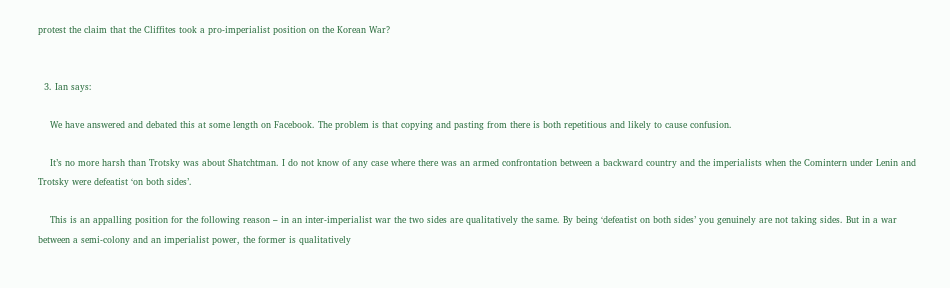protest the claim that the Cliffites took a pro-imperialist position on the Korean War?


  3. Ian says:

    We have answered and debated this at some length on Facebook. The problem is that copying and pasting from there is both repetitious and likely to cause confusion.

    It’s no more harsh than Trotsky was about Shatchtman. I do not know of any case where there was an armed confrontation between a backward country and the imperialists when the Comintern under Lenin and Trotsky were defeatist ‘on both sides’.

    This is an appalling position for the following reason – in an inter-imperialist war the two sides are qualitatively the same. By being ‘defeatist on both sides’ you genuinely are not taking sides. But in a war between a semi-colony and an imperialist power, the former is qualitatively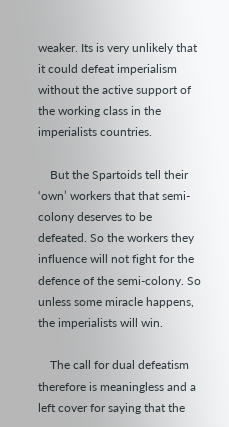weaker. Its is very unlikely that it could defeat imperialism without the active support of the working class in the imperialists countries.

    But the Spartoids tell their ‘own’ workers that that semi-colony deserves to be defeated. So the workers they influence will not fight for the defence of the semi-colony. So unless some miracle happens, the imperialists will win.

    The call for dual defeatism therefore is meaningless and a left cover for saying that the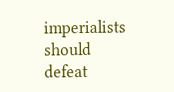imperialists should defeat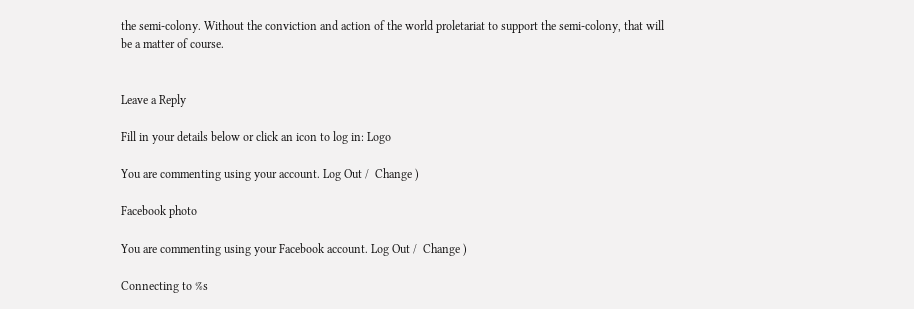the semi-colony. Without the conviction and action of the world proletariat to support the semi-colony, that will be a matter of course.


Leave a Reply

Fill in your details below or click an icon to log in: Logo

You are commenting using your account. Log Out /  Change )

Facebook photo

You are commenting using your Facebook account. Log Out /  Change )

Connecting to %s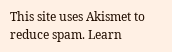This site uses Akismet to reduce spam. Learn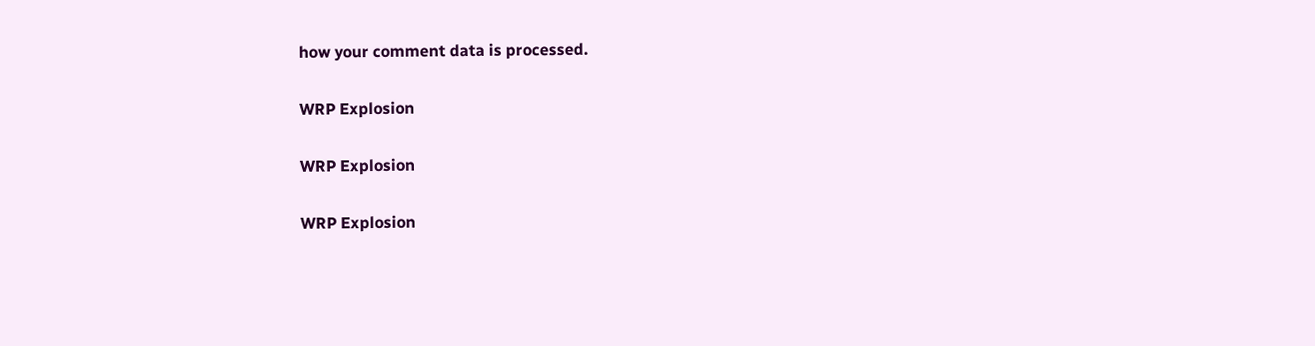how your comment data is processed.

WRP Explosion

WRP Explosion

WRP Explosion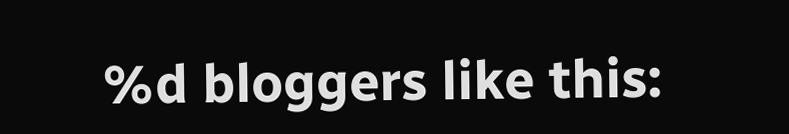%d bloggers like this: